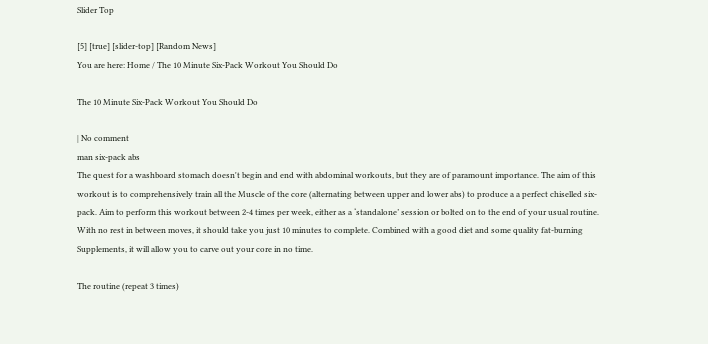Slider Top

[5] [true] [slider-top] [Random News]
You are here: Home / The 10 Minute Six-Pack Workout You Should Do

The 10 Minute Six-Pack Workout You Should Do

| No comment
man six-pack abs
The quest for a washboard stomach doesn't begin and end with abdominal workouts, but they are of paramount importance. The aim of this workout is to comprehensively train all the Muscle of the core (alternating between upper and lower abs) to produce a a perfect chiselled six-pack. Aim to perform this workout between 2-4 times per week, either as a ‘standalone’ session or bolted on to the end of your usual routine. With no rest in between moves, it should take you just 10 minutes to complete. Combined with a good diet and some quality fat-burning Supplements, it will allow you to carve out your core in no time.

The routine (repeat 3 times)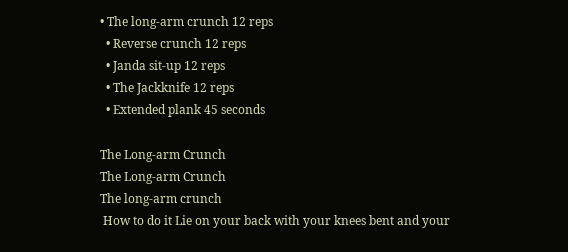• The long-arm crunch 12 reps
  • Reverse crunch 12 reps
  • Janda sit-up 12 reps
  • The Jackknife 12 reps
  • Extended plank 45 seconds

The Long-arm Crunch
The Long-arm Crunch
The long-arm crunch
 How to do it Lie on your back with your knees bent and your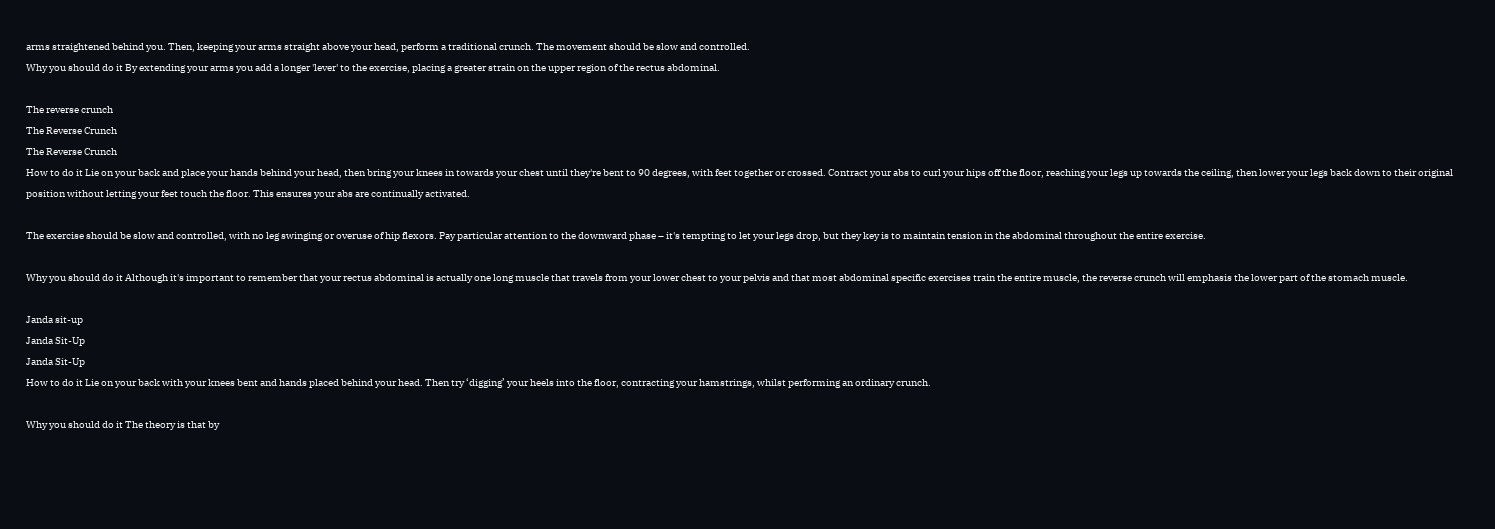arms straightened behind you. Then, keeping your arms straight above your head, perform a traditional crunch. The movement should be slow and controlled.
Why you should do it By extending your arms you add a longer 'lever' to the exercise, placing a greater strain on the upper region of the rectus abdominal.

The reverse crunch
The Reverse Crunch
The Reverse Crunch
How to do it Lie on your back and place your hands behind your head, then bring your knees in towards your chest until they're bent to 90 degrees, with feet together or crossed. Contract your abs to curl your hips off the floor, reaching your legs up towards the ceiling, then lower your legs back down to their original position without letting your feet touch the floor. This ensures your abs are continually activated.

The exercise should be slow and controlled, with no leg swinging or overuse of hip flexors. Pay particular attention to the downward phase – it's tempting to let your legs drop, but they key is to maintain tension in the abdominal throughout the entire exercise.

Why you should do it Although it's important to remember that your rectus abdominal is actually one long muscle that travels from your lower chest to your pelvis and that most abdominal specific exercises train the entire muscle, the reverse crunch will emphasis the lower part of the stomach muscle.

Janda sit-up
Janda Sit-Up
Janda Sit-Up
How to do it Lie on your back with your knees bent and hands placed behind your head. Then try ‘digging’ your heels into the floor, contracting your hamstrings, whilst performing an ordinary crunch.

Why you should do it The theory is that by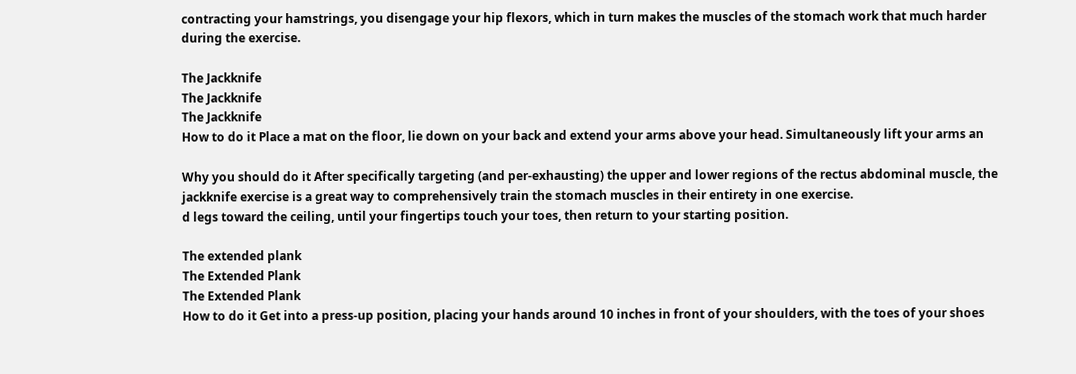contracting your hamstrings, you disengage your hip flexors, which in turn makes the muscles of the stomach work that much harder during the exercise.

The Jackknife
The Jackknife
The Jackknife
How to do it Place a mat on the floor, lie down on your back and extend your arms above your head. Simultaneously lift your arms an

Why you should do it After specifically targeting (and per-exhausting) the upper and lower regions of the rectus abdominal muscle, the jackknife exercise is a great way to comprehensively train the stomach muscles in their entirety in one exercise.
d legs toward the ceiling, until your fingertips touch your toes, then return to your starting position.

The extended plank
The Extended Plank
The Extended Plank
How to do it Get into a press-up position, placing your hands around 10 inches in front of your shoulders, with the toes of your shoes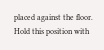placed against the floor. Hold this position with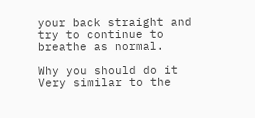your back straight and try to continue to breathe as normal.

Why you should do it Very similar to the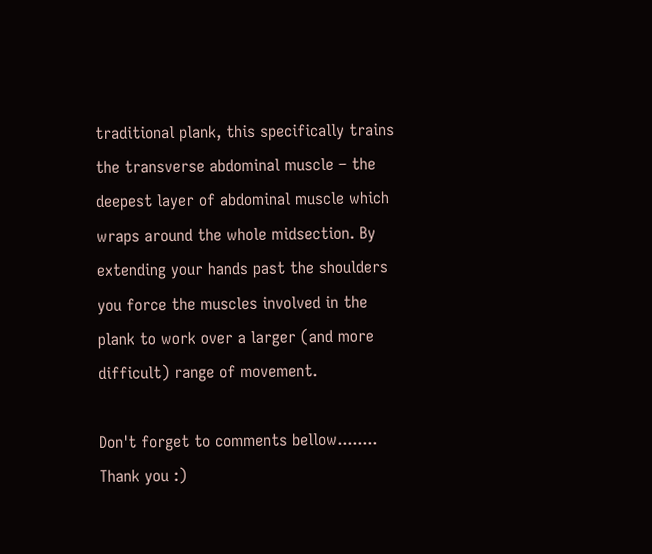traditional plank, this specifically trains the transverse abdominal muscle – the deepest layer of abdominal muscle which wraps around the whole midsection. By extending your hands past the shoulders you force the muscles involved in the plank to work over a larger (and more difficult) range of movement.

Don't forget to comments bellow........
Thank you :)